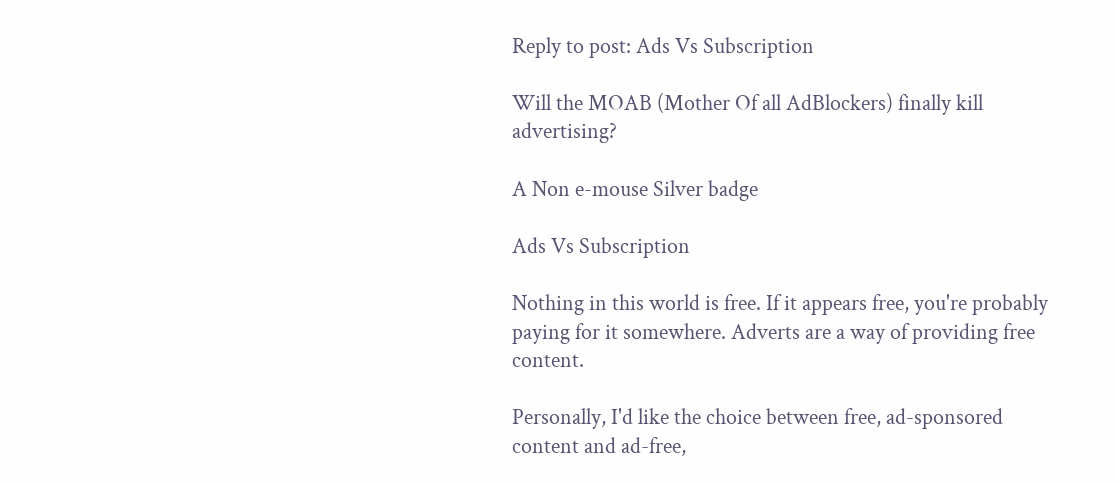Reply to post: Ads Vs Subscription

Will the MOAB (Mother Of all AdBlockers) finally kill advertising?

A Non e-mouse Silver badge

Ads Vs Subscription

Nothing in this world is free. If it appears free, you're probably paying for it somewhere. Adverts are a way of providing free content.

Personally, I'd like the choice between free, ad-sponsored content and ad-free,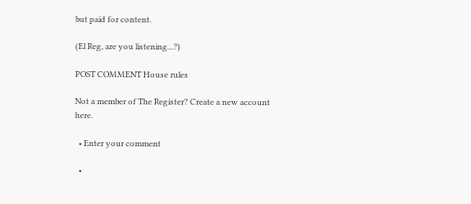but paid for content.

(El Reg, are you listening...?)

POST COMMENT House rules

Not a member of The Register? Create a new account here.

  • Enter your comment

  •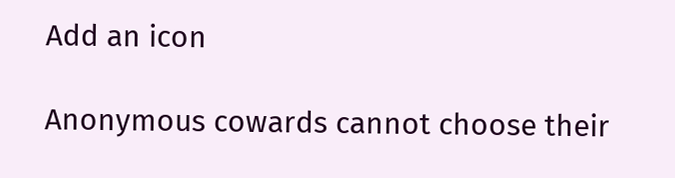Add an icon

Anonymous cowards cannot choose their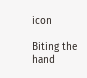icon

Biting the hand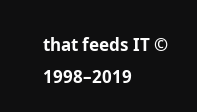that feeds IT © 1998–2019